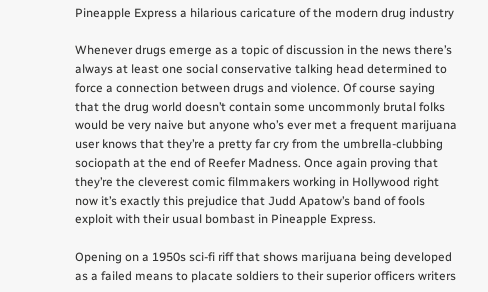Pineapple Express a hilarious caricature of the modern drug industry

Whenever drugs emerge as a topic of discussion in the news there’s always at least one social conservative talking head determined to force a connection between drugs and violence. Of course saying that the drug world doesn’t contain some uncommonly brutal folks would be very naive but anyone who’s ever met a frequent marijuana user knows that they’re a pretty far cry from the umbrella-clubbing sociopath at the end of Reefer Madness. Once again proving that they’re the cleverest comic filmmakers working in Hollywood right now it’s exactly this prejudice that Judd Apatow’s band of fools exploit with their usual bombast in Pineapple Express.

Opening on a 1950s sci-fi riff that shows marijuana being developed as a failed means to placate soldiers to their superior officers writers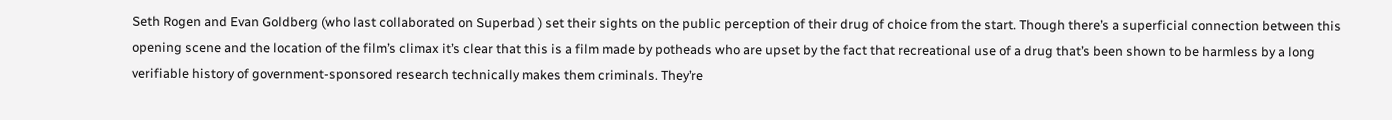Seth Rogen and Evan Goldberg (who last collaborated on Superbad ) set their sights on the public perception of their drug of choice from the start. Though there’s a superficial connection between this opening scene and the location of the film’s climax it’s clear that this is a film made by potheads who are upset by the fact that recreational use of a drug that’s been shown to be harmless by a long verifiable history of government-sponsored research technically makes them criminals. They’re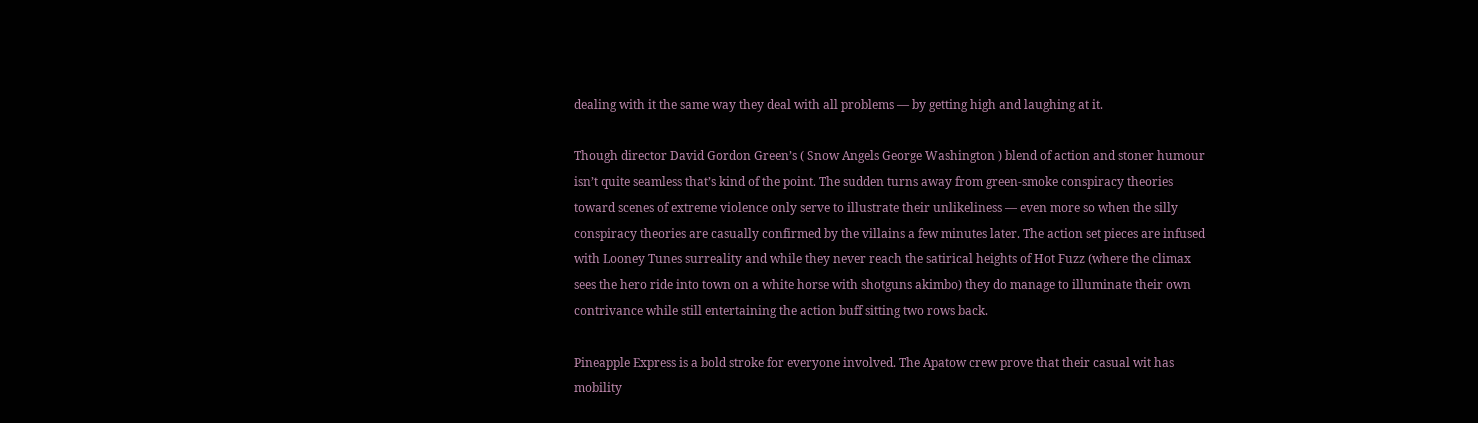dealing with it the same way they deal with all problems — by getting high and laughing at it.

Though director David Gordon Green’s ( Snow Angels George Washington ) blend of action and stoner humour isn’t quite seamless that’s kind of the point. The sudden turns away from green-smoke conspiracy theories toward scenes of extreme violence only serve to illustrate their unlikeliness — even more so when the silly conspiracy theories are casually confirmed by the villains a few minutes later. The action set pieces are infused with Looney Tunes surreality and while they never reach the satirical heights of Hot Fuzz (where the climax sees the hero ride into town on a white horse with shotguns akimbo) they do manage to illuminate their own contrivance while still entertaining the action buff sitting two rows back.

Pineapple Express is a bold stroke for everyone involved. The Apatow crew prove that their casual wit has mobility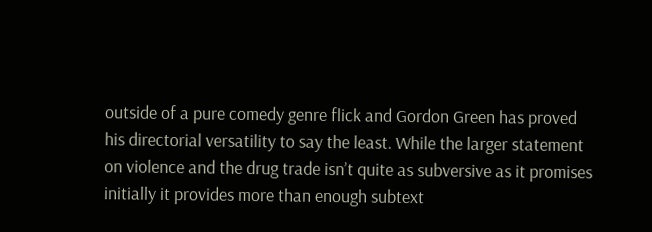outside of a pure comedy genre flick and Gordon Green has proved his directorial versatility to say the least. While the larger statement on violence and the drug trade isn’t quite as subversive as it promises initially it provides more than enough subtext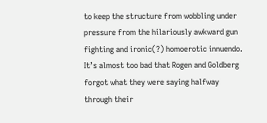to keep the structure from wobbling under pressure from the hilariously awkward gun fighting and ironic(?) homoerotic innuendo. It’s almost too bad that Rogen and Goldberg forgot what they were saying halfway through their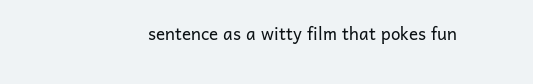sentence as a witty film that pokes fun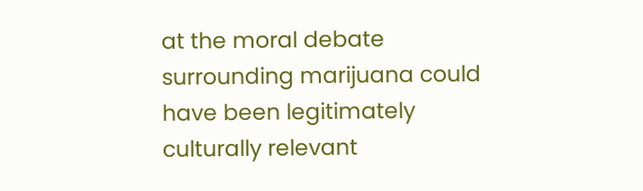at the moral debate surrounding marijuana could have been legitimately culturally relevant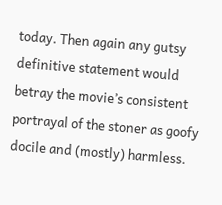today. Then again any gutsy definitive statement would betray the movie’s consistent portrayal of the stoner as goofy docile and (mostly) harmless.